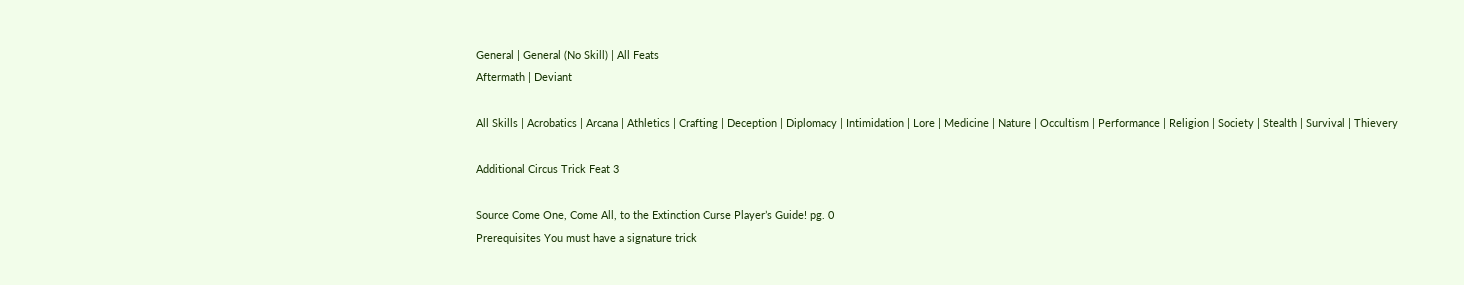General | General (No Skill) | All Feats
Aftermath | Deviant

All Skills | Acrobatics | Arcana | Athletics | Crafting | Deception | Diplomacy | Intimidation | Lore | Medicine | Nature | Occultism | Performance | Religion | Society | Stealth | Survival | Thievery

Additional Circus Trick Feat 3

Source Come One, Come All, to the Extinction Curse Player’s Guide! pg. 0
Prerequisites You must have a signature trick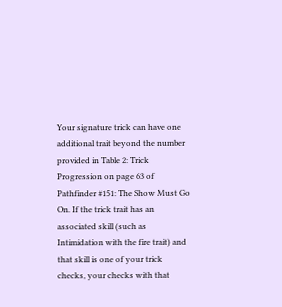Your signature trick can have one additional trait beyond the number provided in Table 2: Trick Progression on page 63 of Pathfinder #151: The Show Must Go On. If the trick trait has an associated skill (such as Intimidation with the fire trait) and that skill is one of your trick checks, your checks with that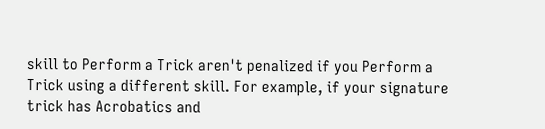skill to Perform a Trick aren't penalized if you Perform a Trick using a different skill. For example, if your signature trick has Acrobatics and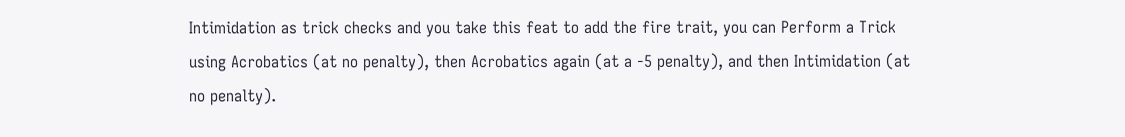Intimidation as trick checks and you take this feat to add the fire trait, you can Perform a Trick using Acrobatics (at no penalty), then Acrobatics again (at a -5 penalty), and then Intimidation (at no penalty).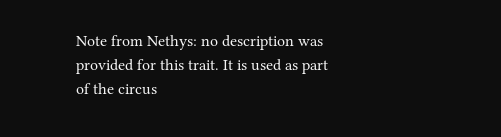Note from Nethys: no description was provided for this trait. It is used as part of the circus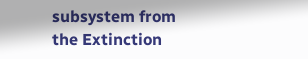subsystem from the Extinction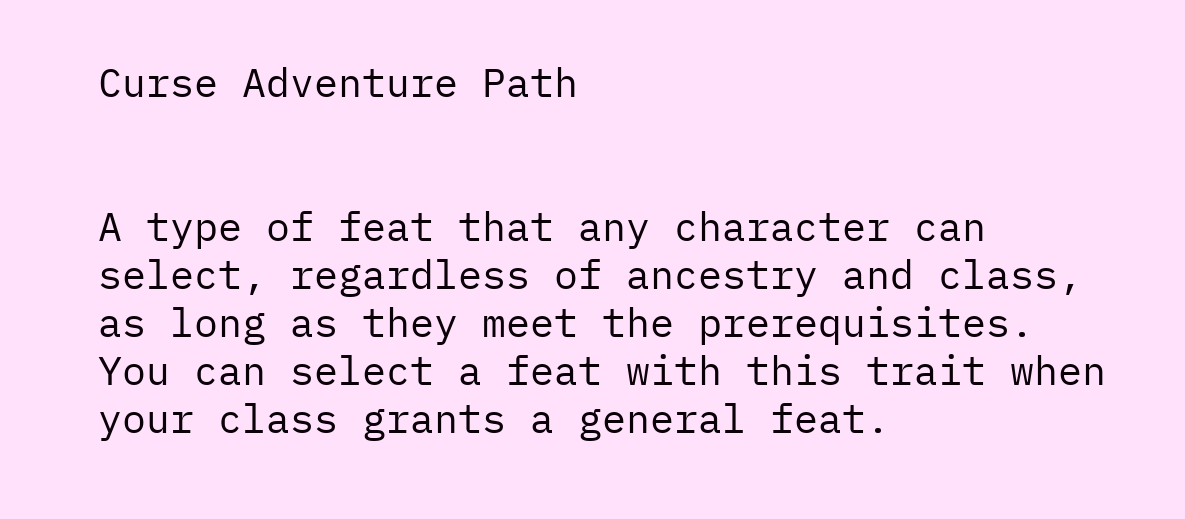Curse Adventure Path


A type of feat that any character can select, regardless of ancestry and class, as long as they meet the prerequisites. You can select a feat with this trait when your class grants a general feat.